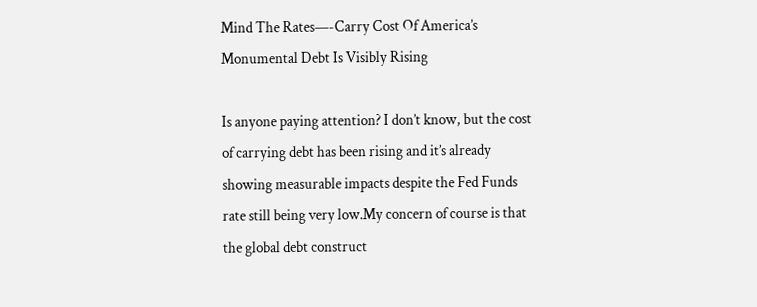Mind The Rates—-Carry Cost Of America’s Monumental Debt Is Visibly Rising

Is anyone paying attention? I don’t know, but the cost of carrying debt has been rising and it’s already showing measurable impacts despite the Fed Funds rate still being very low.My concern of course is that the global debt construct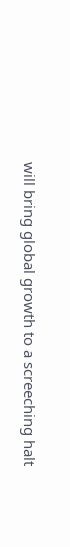will bring global growth to a screeching halt